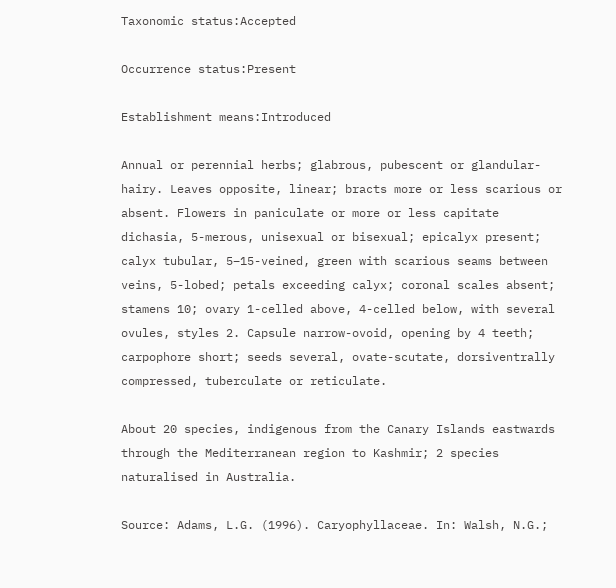Taxonomic status:Accepted

Occurrence status:Present

Establishment means:Introduced

Annual or perennial herbs; glabrous, pubescent or glandular-hairy. Leaves opposite, linear; bracts more or less scarious or absent. Flowers in paniculate or more or less capitate dichasia, 5-merous, unisexual or bisexual; epicalyx present; calyx tubular, 5–15-veined, green with scarious seams between veins, 5-lobed; petals exceeding calyx; coronal scales absent; stamens 10; ovary 1-celled above, 4-celled below, with several ovules, styles 2. Capsule narrow-ovoid, opening by 4 teeth; carpophore short; seeds several, ovate-scutate, dorsiventrally compressed, tuberculate or reticulate.

About 20 species, indigenous from the Canary Islands eastwards through the Mediterranean region to Kashmir; 2 species naturalised in Australia.

Source: Adams, L.G. (1996). Caryophyllaceae. In: Walsh, N.G.;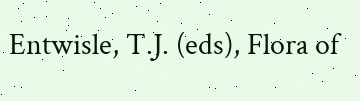Entwisle, T.J. (eds), Flora of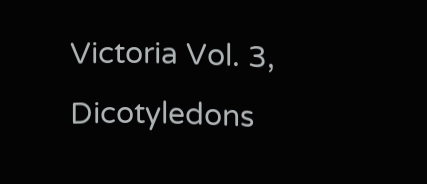Victoria Vol. 3, Dicotyledons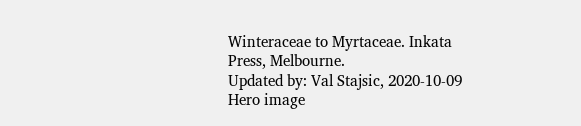Winteraceae to Myrtaceae. Inkata Press, Melbourne.
Updated by: Val Stajsic, 2020-10-09
Hero image